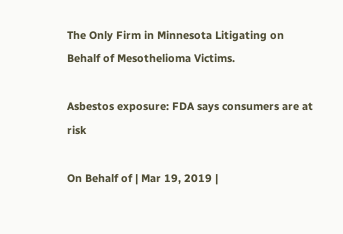The Only Firm in Minnesota Litigating on Behalf of Mesothelioma Victims.

Asbestos exposure: FDA says consumers are at risk

On Behalf of | Mar 19, 2019 |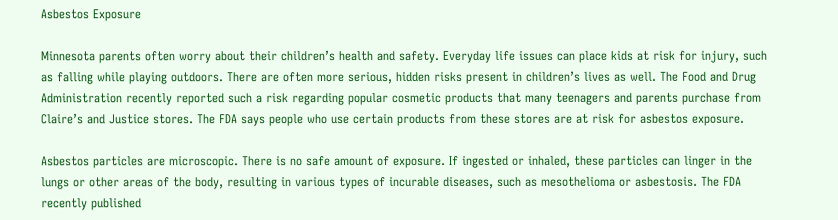Asbestos Exposure

Minnesota parents often worry about their children’s health and safety. Everyday life issues can place kids at risk for injury, such as falling while playing outdoors. There are often more serious, hidden risks present in children’s lives as well. The Food and Drug Administration recently reported such a risk regarding popular cosmetic products that many teenagers and parents purchase from Claire’s and Justice stores. The FDA says people who use certain products from these stores are at risk for asbestos exposure.

Asbestos particles are microscopic. There is no safe amount of exposure. If ingested or inhaled, these particles can linger in the lungs or other areas of the body, resulting in various types of incurable diseases, such as mesothelioma or asbestosis. The FDA recently published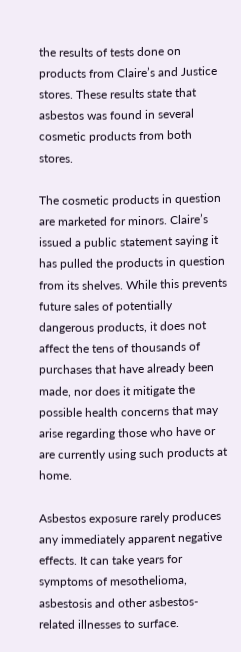the results of tests done on products from Claire’s and Justice stores. These results state that asbestos was found in several cosmetic products from both stores.

The cosmetic products in question are marketed for minors. Claire’s issued a public statement saying it has pulled the products in question from its shelves. While this prevents future sales of potentially dangerous products, it does not affect the tens of thousands of purchases that have already been made, nor does it mitigate the possible health concerns that may arise regarding those who have or are currently using such products at home.

Asbestos exposure rarely produces any immediately apparent negative effects. It can take years for symptoms of mesothelioma, asbestosis and other asbestos-related illnesses to surface.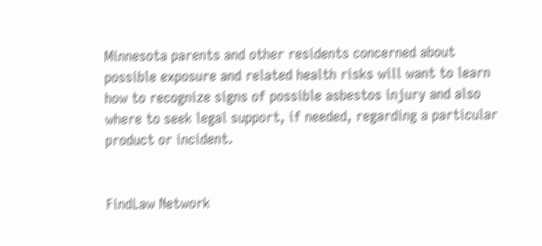Minnesota parents and other residents concerned about possible exposure and related health risks will want to learn how to recognize signs of possible asbestos injury and also where to seek legal support, if needed, regarding a particular product or incident.


FindLaw Network